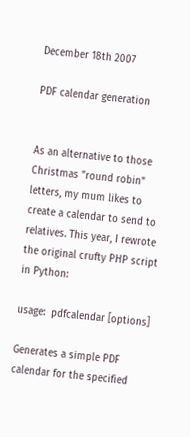December 18th 2007

PDF calendar generation


As an alternative to those Christmas "round robin" letters, my mum likes to create a calendar to send to relatives. This year, I rewrote the original crufty PHP script in Python:

usage:  pdfcalendar [options]

Generates a simple PDF calendar for the specified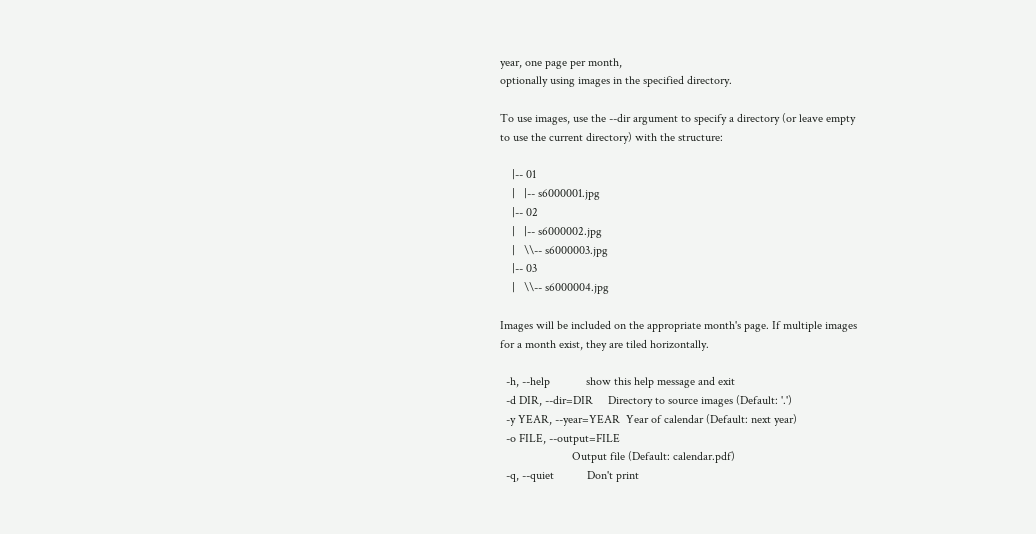year, one page per month,
optionally using images in the specified directory.

To use images, use the --dir argument to specify a directory (or leave empty
to use the current directory) with the structure:

    |-- 01
    |   |-- s6000001.jpg
    |-- 02
    |   |-- s6000002.jpg
    |   \\-- s6000003.jpg
    |-- 03
    |   \\-- s6000004.jpg

Images will be included on the appropriate month's page. If multiple images
for a month exist, they are tiled horizontally.

  -h, --help            show this help message and exit
  -d DIR, --dir=DIR     Directory to source images (Default: '.')
  -y YEAR, --year=YEAR  Year of calendar (Default: next year)
  -o FILE, --output=FILE
                        Output file (Default: calendar.pdf)
  -q, --quiet           Don't print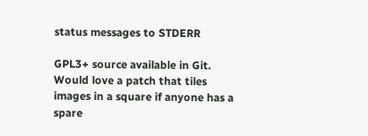status messages to STDERR

GPL3+ source available in Git. Would love a patch that tiles images in a square if anyone has a spare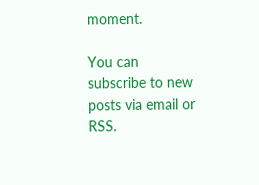moment.

You can subscribe to new posts via email or RSS.